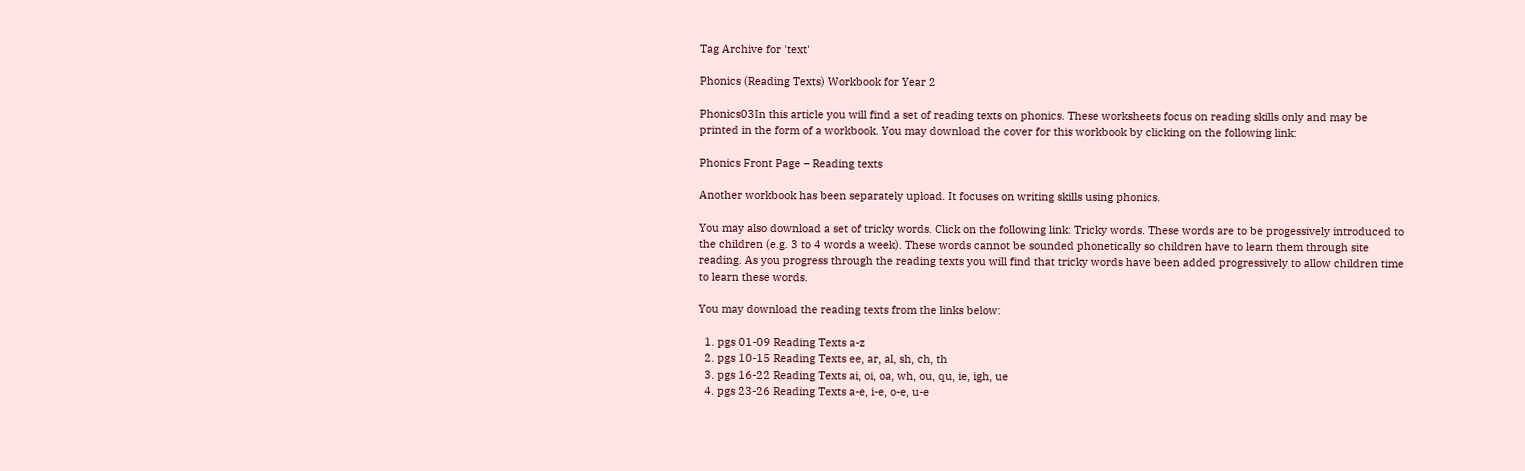Tag Archive for 'text'

Phonics (Reading Texts) Workbook for Year 2

Phonics03In this article you will find a set of reading texts on phonics. These worksheets focus on reading skills only and may be printed in the form of a workbook. You may download the cover for this workbook by clicking on the following link:

Phonics Front Page – Reading texts

Another workbook has been separately upload. It focuses on writing skills using phonics.

You may also download a set of tricky words. Click on the following link: Tricky words. These words are to be progessively introduced to the children (e.g. 3 to 4 words a week). These words cannot be sounded phonetically so children have to learn them through site reading. As you progress through the reading texts you will find that tricky words have been added progressively to allow children time to learn these words.

You may download the reading texts from the links below:

  1. pgs 01-09 Reading Texts a-z
  2. pgs 10-15 Reading Texts ee, ar, al, sh, ch, th
  3. pgs 16-22 Reading Texts ai, oi, oa, wh, ou, qu, ie, igh, ue
  4. pgs 23-26 Reading Texts a-e, i-e, o-e, u-e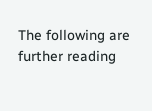The following are further reading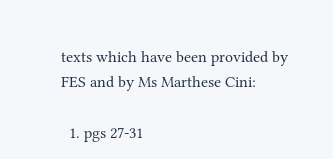texts which have been provided by FES and by Ms Marthese Cini:

  1. pgs 27-31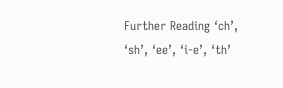Further Reading ‘ch’, ‘sh’, ‘ee’, ‘i-e’, ‘th’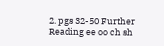2. pgs 32-50 Further Reading ee oo ch sh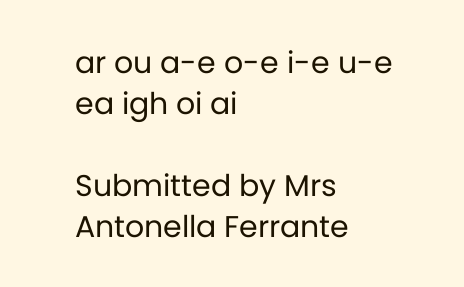ar ou a-e o-e i-e u-e ea igh oi ai

Submitted by Mrs Antonella Ferrante